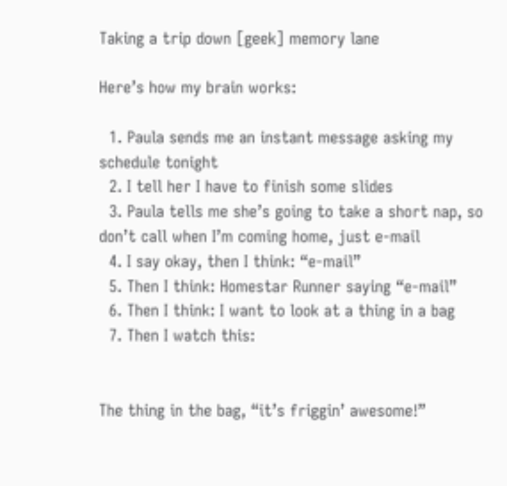Taking a trip down [geek] memory lane

Here’s how my brain works:

  1. Paula sends me an instant message asking my schedule tonight
  2. I tell her I have to finish some slides
  3. Paula tells me she’s going to take a short nap, so don’t call when I’m coming home, just e-mail
  4. I say okay, then I think: “e-mail”
  5. Then I think: Homestar Runner saying “e-mail”
  6. Then I think: I want to look at a thing in a bag
  7. Then I watch this:


The thing in the bag, “it’s friggin’ awesome!”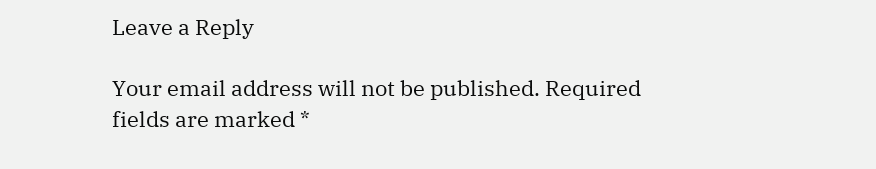Leave a Reply

Your email address will not be published. Required fields are marked *